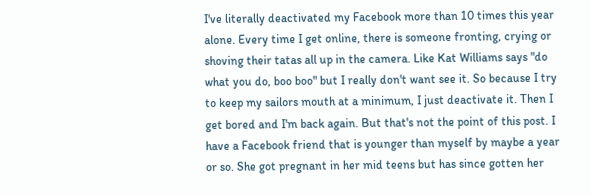I've literally deactivated my Facebook more than 10 times this year alone. Every time I get online, there is someone fronting, crying or shoving their tatas all up in the camera. Like Kat Williams says "do what you do, boo boo" but I really don't want see it. So because I try to keep my sailors mouth at a minimum, I just deactivate it. Then I get bored and I'm back again. But that's not the point of this post. I have a Facebook friend that is younger than myself by maybe a year or so. She got pregnant in her mid teens but has since gotten her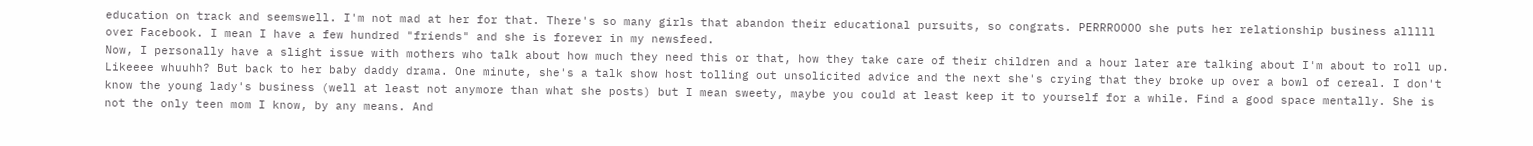education on track and seemswell. I'm not mad at her for that. There's so many girls that abandon their educational pursuits, so congrats. PERRROOOO she puts her relationship business alllll over Facebook. I mean I have a few hundred "friends" and she is forever in my newsfeed.
Now, I personally have a slight issue with mothers who talk about how much they need this or that, how they take care of their children and a hour later are talking about I'm about to roll up. Likeeee whuuhh? But back to her baby daddy drama. One minute, she's a talk show host tolling out unsolicited advice and the next she's crying that they broke up over a bowl of cereal. I don't know the young lady's business (well at least not anymore than what she posts) but I mean sweety, maybe you could at least keep it to yourself for a while. Find a good space mentally. She is not the only teen mom I know, by any means. And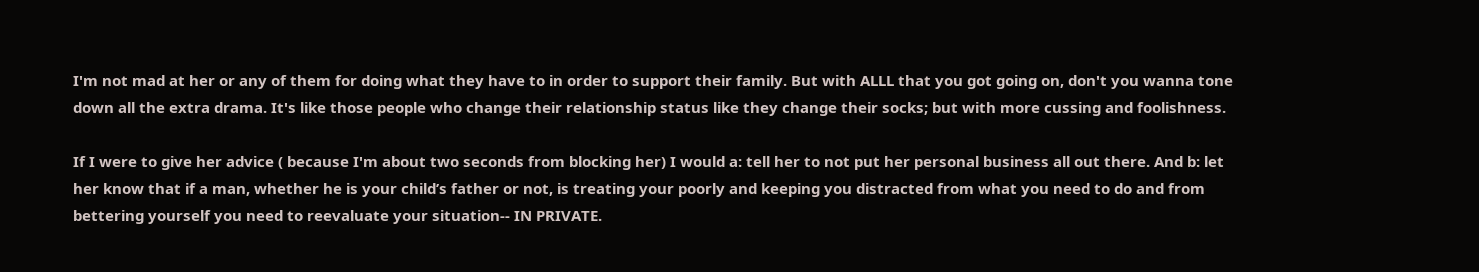I'm not mad at her or any of them for doing what they have to in order to support their family. But with ALLL that you got going on, don't you wanna tone down all the extra drama. It's like those people who change their relationship status like they change their socks; but with more cussing and foolishness.

If I were to give her advice ( because I'm about two seconds from blocking her) I would a: tell her to not put her personal business all out there. And b: let her know that if a man, whether he is your child’s father or not, is treating your poorly and keeping you distracted from what you need to do and from bettering yourself you need to reevaluate your situation-- IN PRIVATE.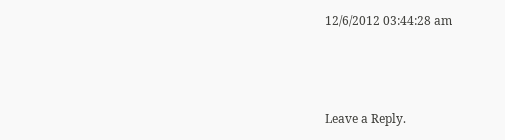12/6/2012 03:44:28 am



Leave a Reply.